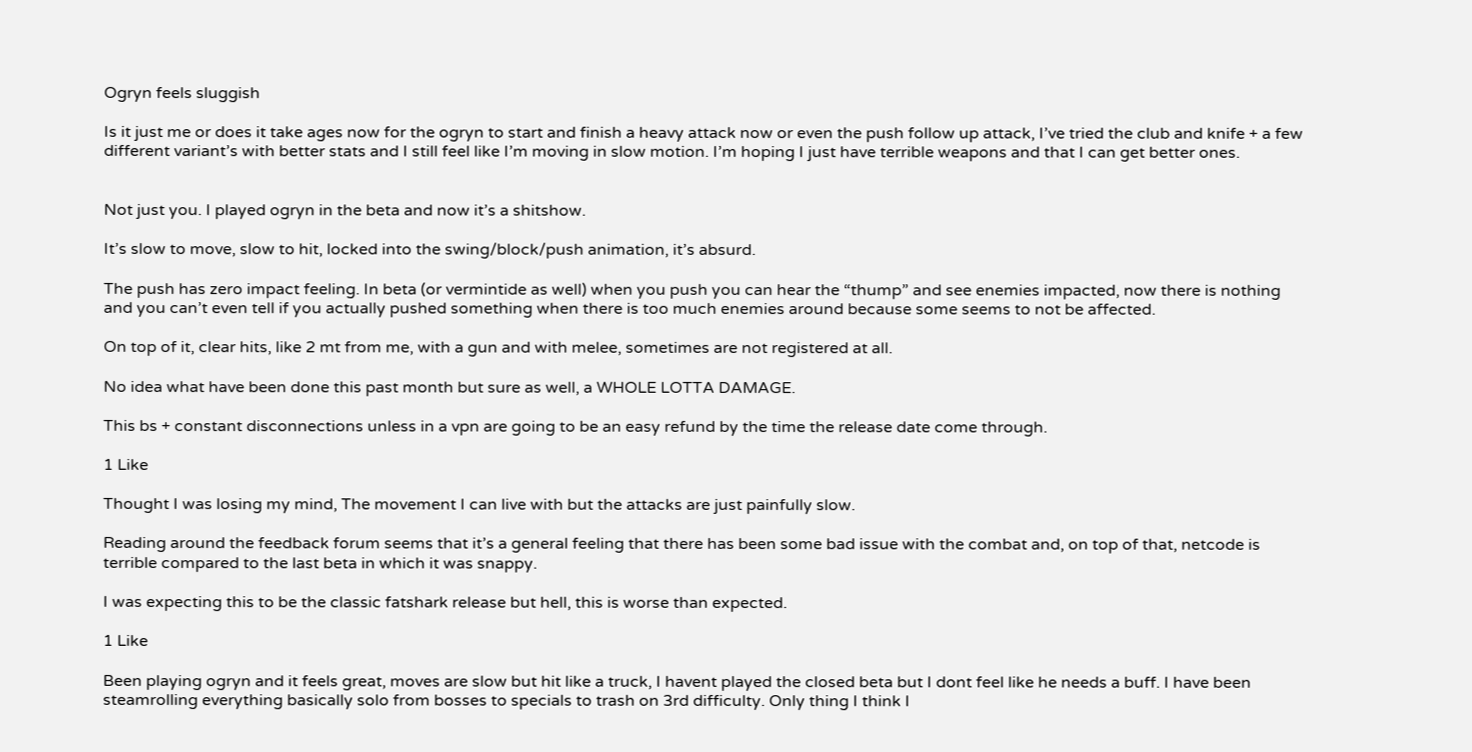Ogryn feels sluggish

Is it just me or does it take ages now for the ogryn to start and finish a heavy attack now or even the push follow up attack, I’ve tried the club and knife + a few different variant’s with better stats and I still feel like I’m moving in slow motion. I’m hoping I just have terrible weapons and that I can get better ones.


Not just you. I played ogryn in the beta and now it’s a shitshow.

It’s slow to move, slow to hit, locked into the swing/block/push animation, it’s absurd.

The push has zero impact feeling. In beta (or vermintide as well) when you push you can hear the “thump” and see enemies impacted, now there is nothing and you can’t even tell if you actually pushed something when there is too much enemies around because some seems to not be affected.

On top of it, clear hits, like 2 mt from me, with a gun and with melee, sometimes are not registered at all.

No idea what have been done this past month but sure as well, a WHOLE LOTTA DAMAGE.

This bs + constant disconnections unless in a vpn are going to be an easy refund by the time the release date come through.

1 Like

Thought I was losing my mind, The movement I can live with but the attacks are just painfully slow.

Reading around the feedback forum seems that it’s a general feeling that there has been some bad issue with the combat and, on top of that, netcode is terrible compared to the last beta in which it was snappy.

I was expecting this to be the classic fatshark release but hell, this is worse than expected.

1 Like

Been playing ogryn and it feels great, moves are slow but hit like a truck, I havent played the closed beta but I dont feel like he needs a buff. I have been steamrolling everything basically solo from bosses to specials to trash on 3rd difficulty. Only thing I think I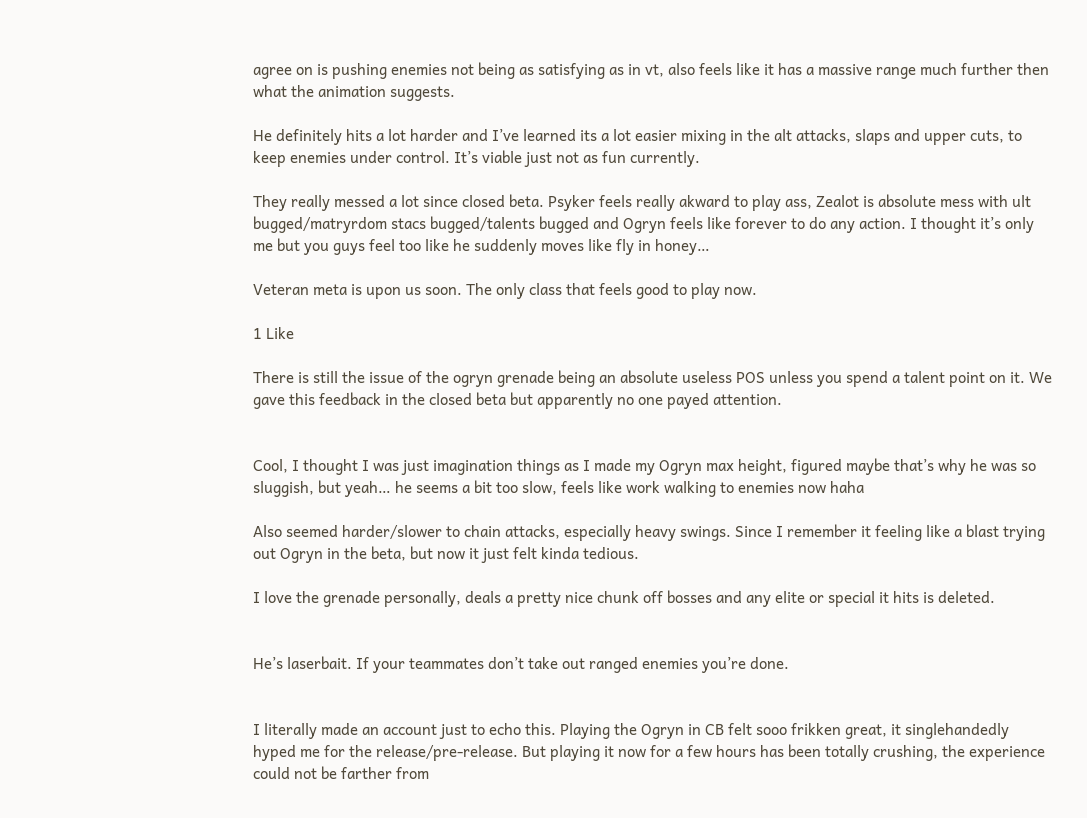agree on is pushing enemies not being as satisfying as in vt, also feels like it has a massive range much further then what the animation suggests.

He definitely hits a lot harder and I’ve learned its a lot easier mixing in the alt attacks, slaps and upper cuts, to keep enemies under control. It’s viable just not as fun currently.

They really messed a lot since closed beta. Psyker feels really akward to play ass, Zealot is absolute mess with ult bugged/matryrdom stacs bugged/talents bugged and Ogryn feels like forever to do any action. I thought it’s only me but you guys feel too like he suddenly moves like fly in honey…

Veteran meta is upon us soon. The only class that feels good to play now.

1 Like

There is still the issue of the ogryn grenade being an absolute useless POS unless you spend a talent point on it. We gave this feedback in the closed beta but apparently no one payed attention.


Cool, I thought I was just imagination things as I made my Ogryn max height, figured maybe that’s why he was so sluggish, but yeah… he seems a bit too slow, feels like work walking to enemies now haha

Also seemed harder/slower to chain attacks, especially heavy swings. Since I remember it feeling like a blast trying out Ogryn in the beta, but now it just felt kinda tedious.

I love the grenade personally, deals a pretty nice chunk off bosses and any elite or special it hits is deleted.


He’s laserbait. If your teammates don’t take out ranged enemies you’re done.


I literally made an account just to echo this. Playing the Ogryn in CB felt sooo frikken great, it singlehandedly hyped me for the release/pre-release. But playing it now for a few hours has been totally crushing, the experience could not be farther from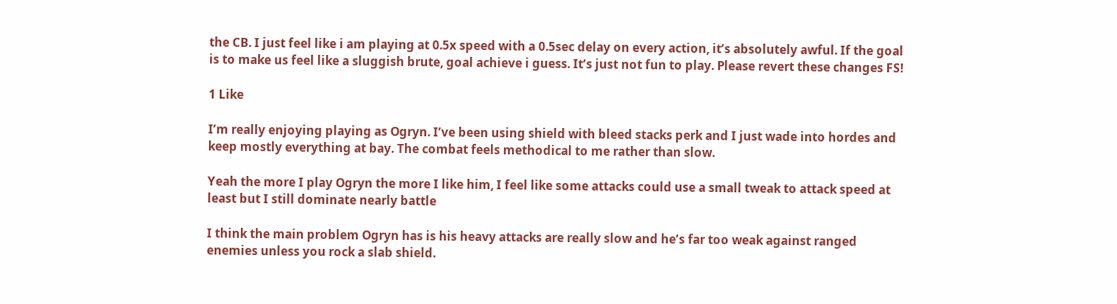the CB. I just feel like i am playing at 0.5x speed with a 0.5sec delay on every action, it’s absolutely awful. If the goal is to make us feel like a sluggish brute, goal achieve i guess. It’s just not fun to play. Please revert these changes FS!

1 Like

I’m really enjoying playing as Ogryn. I’ve been using shield with bleed stacks perk and I just wade into hordes and keep mostly everything at bay. The combat feels methodical to me rather than slow.

Yeah the more I play Ogryn the more I like him, I feel like some attacks could use a small tweak to attack speed at least but I still dominate nearly battle

I think the main problem Ogryn has is his heavy attacks are really slow and he’s far too weak against ranged enemies unless you rock a slab shield.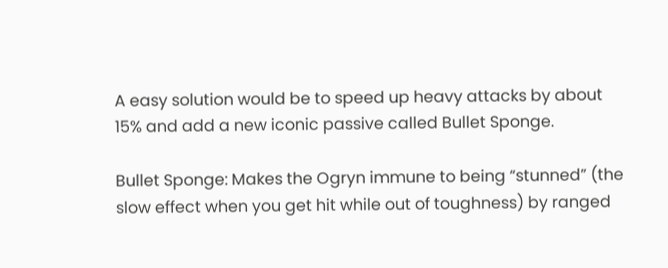A easy solution would be to speed up heavy attacks by about 15% and add a new iconic passive called Bullet Sponge.

Bullet Sponge: Makes the Ogryn immune to being “stunned” (the slow effect when you get hit while out of toughness) by ranged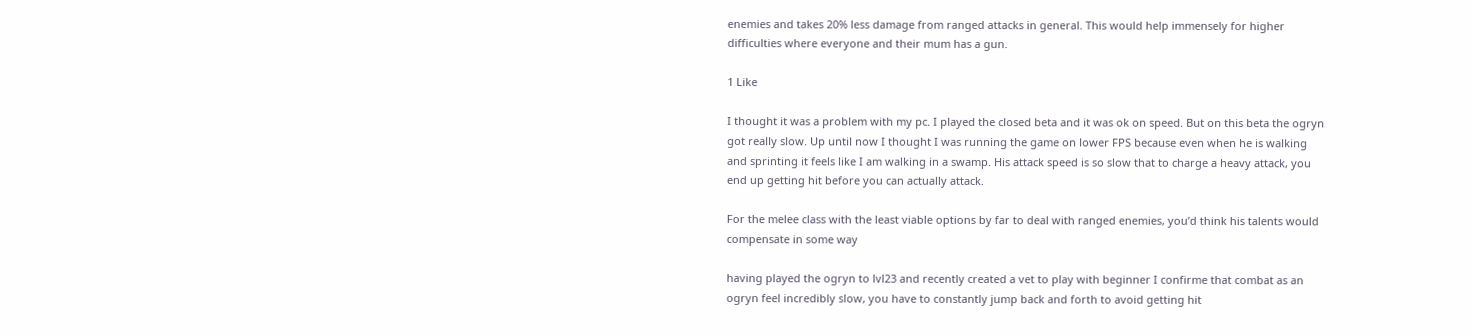enemies and takes 20% less damage from ranged attacks in general. This would help immensely for higher difficulties where everyone and their mum has a gun.

1 Like

I thought it was a problem with my pc. I played the closed beta and it was ok on speed. But on this beta the ogryn got really slow. Up until now I thought I was running the game on lower FPS because even when he is walking and sprinting it feels like I am walking in a swamp. His attack speed is so slow that to charge a heavy attack, you end up getting hit before you can actually attack.

For the melee class with the least viable options by far to deal with ranged enemies, you’d think his talents would compensate in some way

having played the ogryn to lvl23 and recently created a vet to play with beginner I confirme that combat as an ogryn feel incredibly slow, you have to constantly jump back and forth to avoid getting hit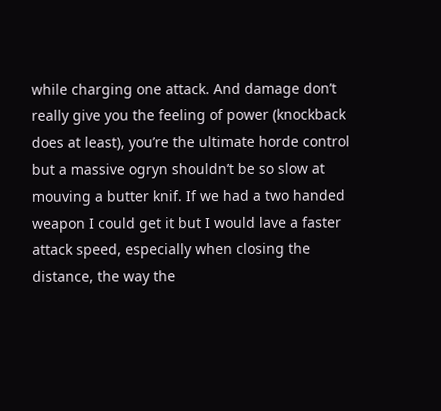while charging one attack. And damage don’t really give you the feeling of power (knockback does at least), you’re the ultimate horde control but a massive ogryn shouldn’t be so slow at mouving a butter knif. If we had a two handed weapon I could get it but I would lave a faster attack speed, especially when closing the distance, the way the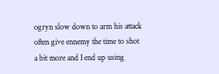ogryn slow down to arm his attack often give ennemy the time to shot a bit more and I end up using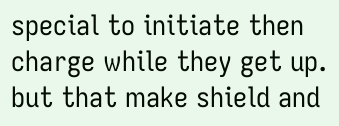special to initiate then charge while they get up. but that make shield and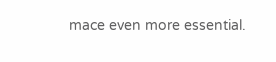mace even more essential.